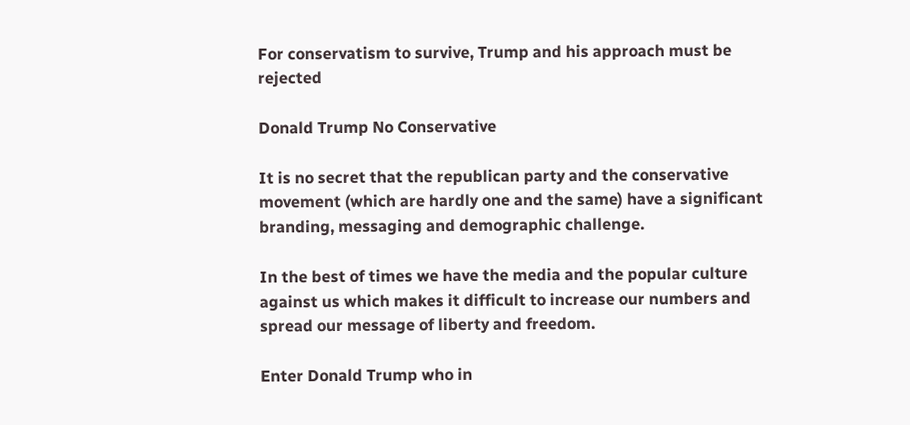For conservatism to survive, Trump and his approach must be rejected

Donald Trump No Conservative

It is no secret that the republican party and the conservative movement (which are hardly one and the same) have a significant branding, messaging and demographic challenge.

In the best of times we have the media and the popular culture against us which makes it difficult to increase our numbers and spread our message of liberty and freedom.

Enter Donald Trump who in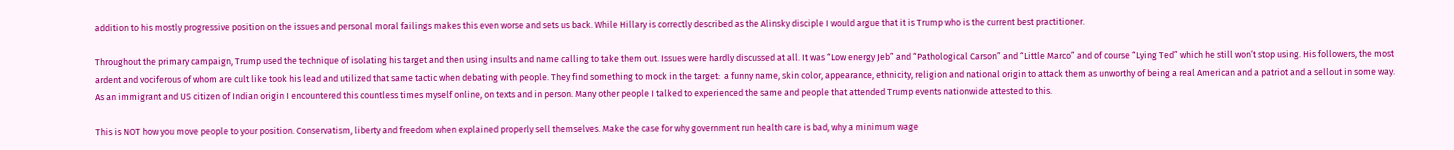addition to his mostly progressive position on the issues and personal moral failings makes this even worse and sets us back. While Hillary is correctly described as the Alinsky disciple I would argue that it is Trump who is the current best practitioner.

Throughout the primary campaign, Trump used the technique of isolating his target and then using insults and name calling to take them out. Issues were hardly discussed at all. It was “Low energy Jeb” and “Pathological Carson” and “Little Marco” and of course “Lying Ted” which he still won’t stop using. His followers, the most ardent and vociferous of whom are cult like took his lead and utilized that same tactic when debating with people. They find something to mock in the target:  a funny name, skin color, appearance, ethnicity, religion and national origin to attack them as unworthy of being a real American and a patriot and a sellout in some way. As an immigrant and US citizen of Indian origin I encountered this countless times myself online, on texts and in person. Many other people I talked to experienced the same and people that attended Trump events nationwide attested to this.

This is NOT how you move people to your position. Conservatism, liberty and freedom when explained properly sell themselves. Make the case for why government run health care is bad, why a minimum wage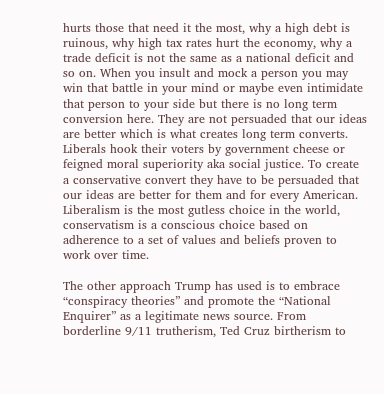hurts those that need it the most, why a high debt is ruinous, why high tax rates hurt the economy, why a trade deficit is not the same as a national deficit and so on. When you insult and mock a person you may win that battle in your mind or maybe even intimidate that person to your side but there is no long term conversion here. They are not persuaded that our ideas are better which is what creates long term converts. Liberals hook their voters by government cheese or feigned moral superiority aka social justice. To create a conservative convert they have to be persuaded that our ideas are better for them and for every American. Liberalism is the most gutless choice in the world, conservatism is a conscious choice based on adherence to a set of values and beliefs proven to work over time.

The other approach Trump has used is to embrace “conspiracy theories” and promote the “National Enquirer” as a legitimate news source. From borderline 9/11 trutherism, Ted Cruz birtherism to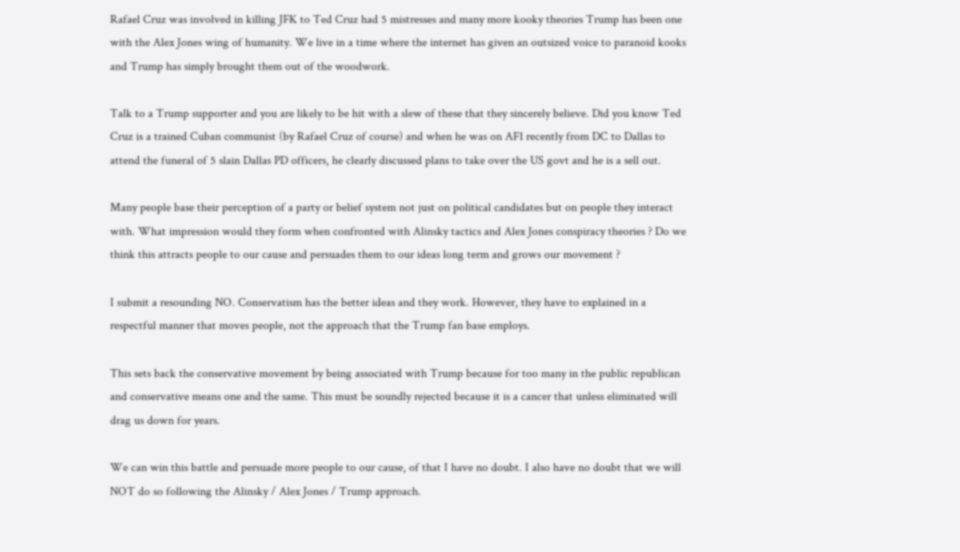Rafael Cruz was involved in killing JFK to Ted Cruz had 5 mistresses and many more kooky theories Trump has been one with the Alex Jones wing of humanity. We live in a time where the internet has given an outsized voice to paranoid kooks and Trump has simply brought them out of the woodwork.

Talk to a Trump supporter and you are likely to be hit with a slew of these that they sincerely believe. Did you know Ted Cruz is a trained Cuban communist (by Rafael Cruz of course) and when he was on AF1 recently from DC to Dallas to attend the funeral of 5 slain Dallas PD officers, he clearly discussed plans to take over the US govt and he is a sell out.

Many people base their perception of a party or belief system not just on political candidates but on people they interact with. What impression would they form when confronted with Alinsky tactics and Alex Jones conspiracy theories ? Do we think this attracts people to our cause and persuades them to our ideas long term and grows our movement ?

I submit a resounding NO. Conservatism has the better ideas and they work. However, they have to explained in a respectful manner that moves people, not the approach that the Trump fan base employs.

This sets back the conservative movement by being associated with Trump because for too many in the public republican and conservative means one and the same. This must be soundly rejected because it is a cancer that unless eliminated will drag us down for years.

We can win this battle and persuade more people to our cause, of that I have no doubt. I also have no doubt that we will NOT do so following the Alinsky / Alex Jones / Trump approach.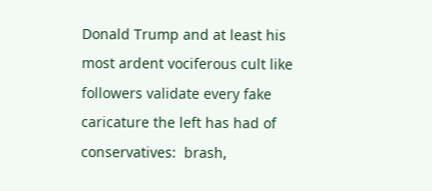Donald Trump and at least his most ardent vociferous cult like followers validate every fake caricature the left has had of conservatives:  brash,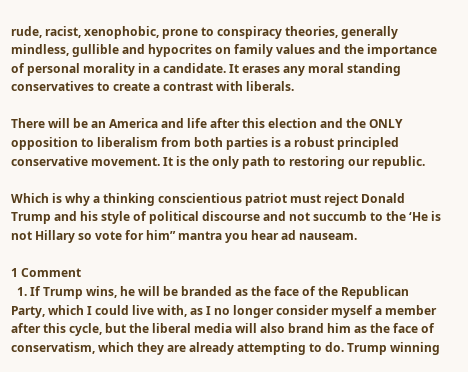rude, racist, xenophobic, prone to conspiracy theories, generally mindless, gullible and hypocrites on family values and the importance of personal morality in a candidate. It erases any moral standing conservatives to create a contrast with liberals.

There will be an America and life after this election and the ONLY opposition to liberalism from both parties is a robust principled conservative movement. It is the only path to restoring our republic.

Which is why a thinking conscientious patriot must reject Donald Trump and his style of political discourse and not succumb to the ‘He is not Hillary so vote for him” mantra you hear ad nauseam.

1 Comment
  1. If Trump wins, he will be branded as the face of the Republican Party, which I could live with, as I no longer consider myself a member after this cycle, but the liberal media will also brand him as the face of conservatism, which they are already attempting to do. Trump winning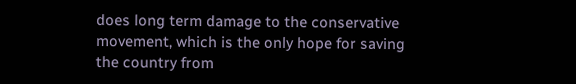does long term damage to the conservative movement, which is the only hope for saving the country from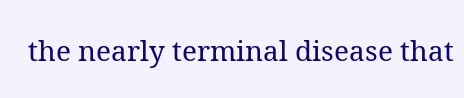the nearly terminal disease that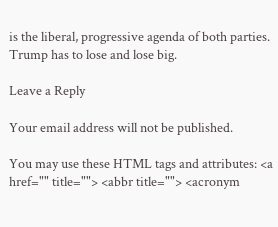is the liberal, progressive agenda of both parties. Trump has to lose and lose big.

Leave a Reply

Your email address will not be published.

You may use these HTML tags and attributes: <a href="" title=""> <abbr title=""> <acronym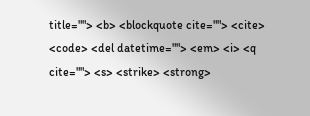title=""> <b> <blockquote cite=""> <cite> <code> <del datetime=""> <em> <i> <q cite=""> <s> <strike> <strong>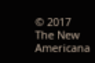© 2017 The New Americana